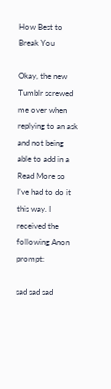How Best to Break You

Okay, the new Tumblr screwed me over when replying to an ask and not being able to add in a Read More so I’ve had to do it this way. I received the following Anon prompt:

sad sad sad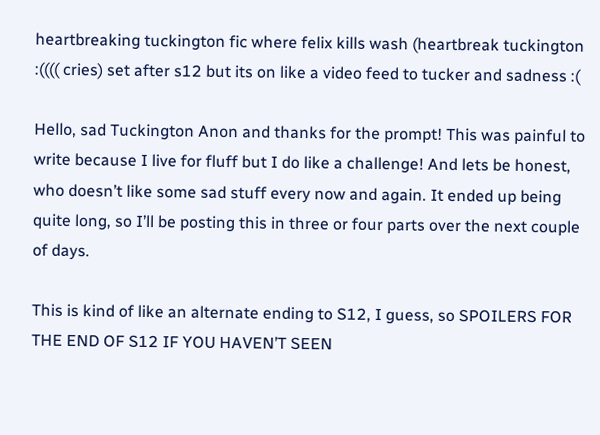heartbreaking tuckington fic where felix kills wash (heartbreak tuckington :(((( cries) set after s12 but its on like a video feed to tucker and sadness :(

Hello, sad Tuckington Anon and thanks for the prompt! This was painful to write because I live for fluff but I do like a challenge! And lets be honest, who doesn’t like some sad stuff every now and again. It ended up being quite long, so I’ll be posting this in three or four parts over the next couple of days.

This is kind of like an alternate ending to S12, I guess, so SPOILERS FOR THE END OF S12 IF YOU HAVEN’T SEEN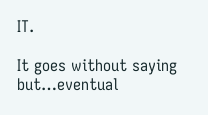IT.

It goes without saying but…eventual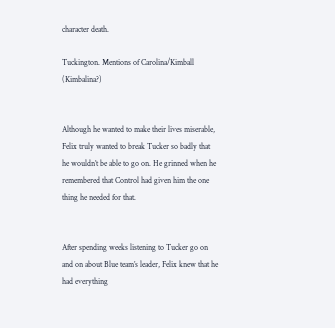character death.

Tuckington. Mentions of Carolina/Kimball (Kimbalina?)


Although he wanted to make their lives miserable, Felix truly wanted to break Tucker so badly that he wouldn’t be able to go on. He grinned when he remembered that Control had given him the one thing he needed for that.


After spending weeks listening to Tucker go on and on about Blue team’s leader, Felix knew that he had everything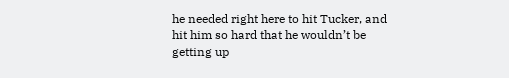he needed right here to hit Tucker, and hit him so hard that he wouldn’t be getting up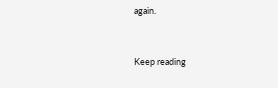again.


Keep reading